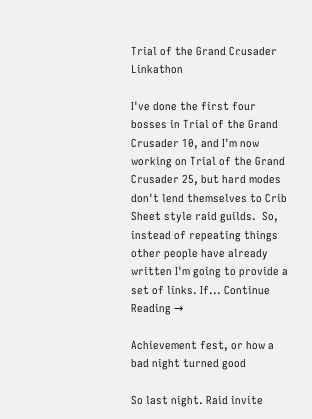Trial of the Grand Crusader Linkathon

I've done the first four bosses in Trial of the Grand Crusader 10, and I'm now working on Trial of the Grand Crusader 25, but hard modes don't lend themselves to Crib Sheet style raid guilds.  So, instead of repeating things other people have already written I'm going to provide a set of links. If... Continue Reading →

Achievement fest, or how a bad night turned good

So last night. Raid invite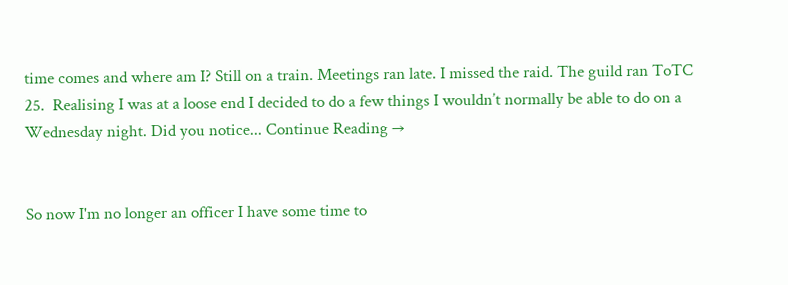time comes and where am I? Still on a train. Meetings ran late. I missed the raid. The guild ran ToTC 25.  Realising I was at a loose end I decided to do a few things I wouldn’t normally be able to do on a Wednesday night. Did you notice... Continue Reading →


So now I'm no longer an officer I have some time to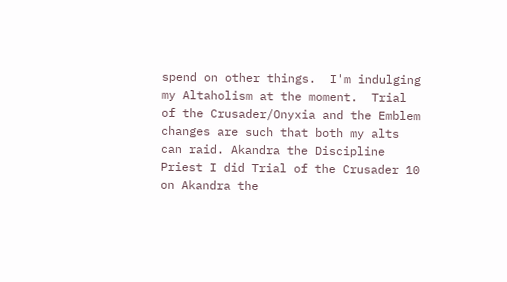spend on other things.  I'm indulging my Altaholism at the moment.  Trial of the Crusader/Onyxia and the Emblem changes are such that both my alts can raid. Akandra the Discipline Priest I did Trial of the Crusader 10 on Akandra the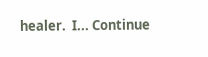healer.  I... Continue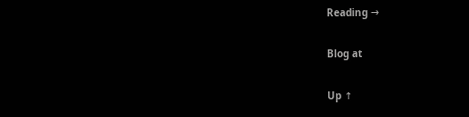Reading →

Blog at

Up ↑